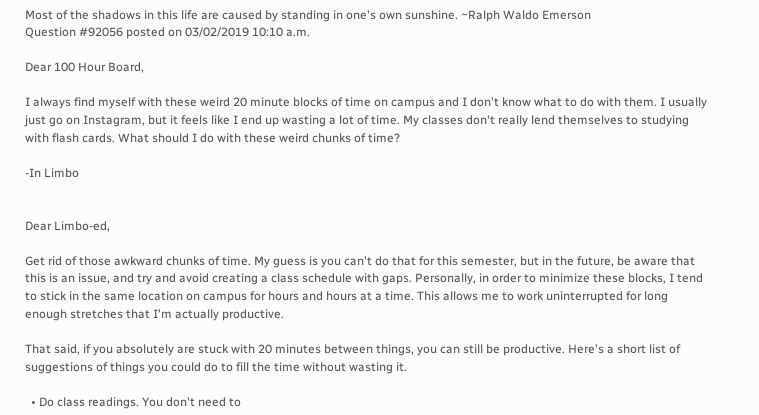Most of the shadows in this life are caused by standing in one's own sunshine. ~Ralph Waldo Emerson
Question #92056 posted on 03/02/2019 10:10 a.m.

Dear 100 Hour Board,

I always find myself with these weird 20 minute blocks of time on campus and I don't know what to do with them. I usually just go on Instagram, but it feels like I end up wasting a lot of time. My classes don't really lend themselves to studying with flash cards. What should I do with these weird chunks of time?

-In Limbo


Dear Limbo-ed,

Get rid of those awkward chunks of time. My guess is you can't do that for this semester, but in the future, be aware that this is an issue, and try and avoid creating a class schedule with gaps. Personally, in order to minimize these blocks, I tend to stick in the same location on campus for hours and hours at a time. This allows me to work uninterrupted for long enough stretches that I'm actually productive.

That said, if you absolutely are stuck with 20 minutes between things, you can still be productive. Here's a short list of suggestions of things you could do to fill the time without wasting it.

  • Do class readings. You don't need to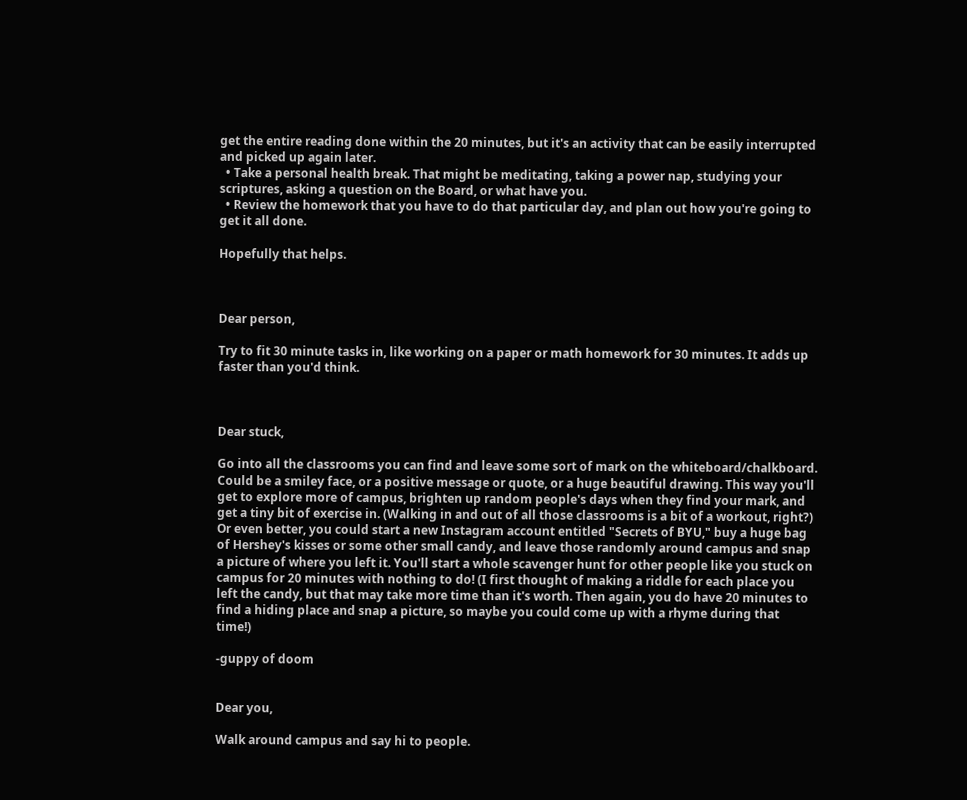get the entire reading done within the 20 minutes, but it's an activity that can be easily interrupted and picked up again later.
  • Take a personal health break. That might be meditating, taking a power nap, studying your scriptures, asking a question on the Board, or what have you.
  • Review the homework that you have to do that particular day, and plan out how you're going to get it all done.

Hopefully that helps.



Dear person,

Try to fit 30 minute tasks in, like working on a paper or math homework for 30 minutes. It adds up faster than you'd think.



Dear stuck,

Go into all the classrooms you can find and leave some sort of mark on the whiteboard/chalkboard. Could be a smiley face, or a positive message or quote, or a huge beautiful drawing. This way you'll get to explore more of campus, brighten up random people's days when they find your mark, and get a tiny bit of exercise in. (Walking in and out of all those classrooms is a bit of a workout, right?) Or even better, you could start a new Instagram account entitled "Secrets of BYU," buy a huge bag of Hershey's kisses or some other small candy, and leave those randomly around campus and snap a picture of where you left it. You'll start a whole scavenger hunt for other people like you stuck on campus for 20 minutes with nothing to do! (I first thought of making a riddle for each place you left the candy, but that may take more time than it's worth. Then again, you do have 20 minutes to find a hiding place and snap a picture, so maybe you could come up with a rhyme during that time!)

-guppy of doom


Dear you,

Walk around campus and say hi to people.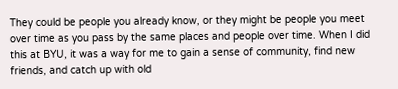They could be people you already know, or they might be people you meet over time as you pass by the same places and people over time. When I did this at BYU, it was a way for me to gain a sense of community, find new friends, and catch up with old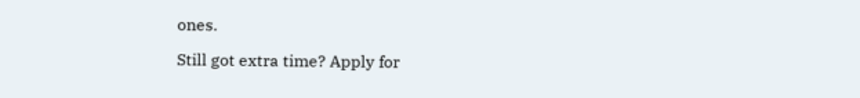ones.

Still got extra time? Apply for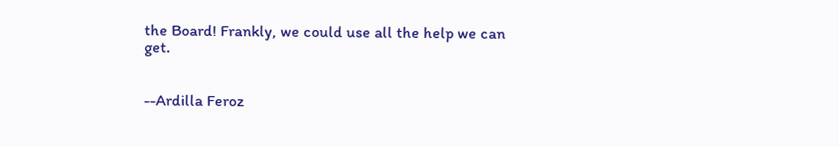the Board! Frankly, we could use all the help we can get.


--Ardilla Feroz